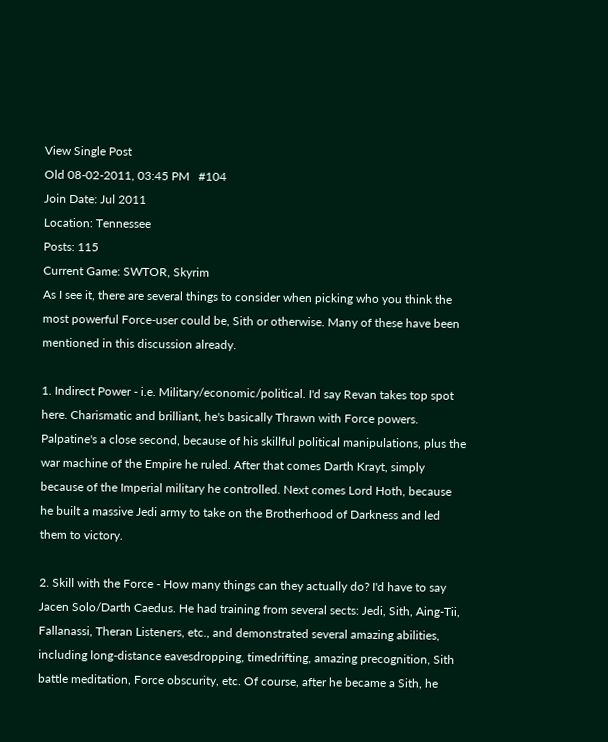View Single Post
Old 08-02-2011, 03:45 PM   #104
Join Date: Jul 2011
Location: Tennessee
Posts: 115
Current Game: SWTOR, Skyrim
As I see it, there are several things to consider when picking who you think the most powerful Force-user could be, Sith or otherwise. Many of these have been mentioned in this discussion already.

1. Indirect Power - i.e. Military/economic/political. I'd say Revan takes top spot here. Charismatic and brilliant, he's basically Thrawn with Force powers. Palpatine's a close second, because of his skillful political manipulations, plus the war machine of the Empire he ruled. After that comes Darth Krayt, simply because of the Imperial military he controlled. Next comes Lord Hoth, because he built a massive Jedi army to take on the Brotherhood of Darkness and led them to victory.

2. Skill with the Force - How many things can they actually do? I'd have to say Jacen Solo/Darth Caedus. He had training from several sects: Jedi, Sith, Aing-Tii, Fallanassi, Theran Listeners, etc., and demonstrated several amazing abilities, including long-distance eavesdropping, timedrifting, amazing precognition, Sith battle meditation, Force obscurity, etc. Of course, after he became a Sith, he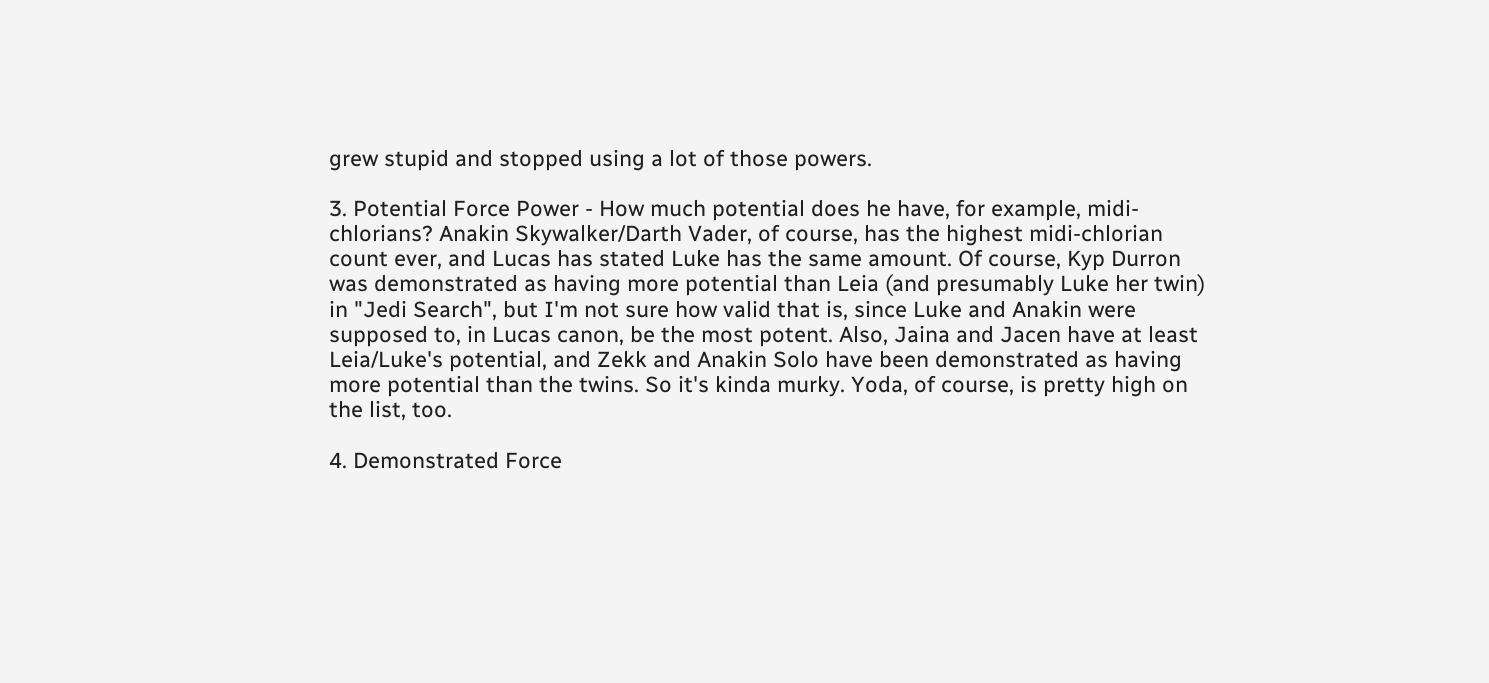grew stupid and stopped using a lot of those powers.

3. Potential Force Power - How much potential does he have, for example, midi-chlorians? Anakin Skywalker/Darth Vader, of course, has the highest midi-chlorian count ever, and Lucas has stated Luke has the same amount. Of course, Kyp Durron was demonstrated as having more potential than Leia (and presumably Luke her twin) in "Jedi Search", but I'm not sure how valid that is, since Luke and Anakin were supposed to, in Lucas canon, be the most potent. Also, Jaina and Jacen have at least Leia/Luke's potential, and Zekk and Anakin Solo have been demonstrated as having more potential than the twins. So it's kinda murky. Yoda, of course, is pretty high on the list, too.

4. Demonstrated Force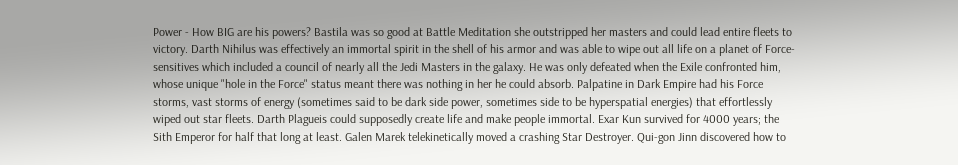Power - How BIG are his powers? Bastila was so good at Battle Meditation she outstripped her masters and could lead entire fleets to victory. Darth Nihilus was effectively an immortal spirit in the shell of his armor and was able to wipe out all life on a planet of Force-sensitives which included a council of nearly all the Jedi Masters in the galaxy. He was only defeated when the Exile confronted him, whose unique "hole in the Force" status meant there was nothing in her he could absorb. Palpatine in Dark Empire had his Force storms, vast storms of energy (sometimes said to be dark side power, sometimes side to be hyperspatial energies) that effortlessly wiped out star fleets. Darth Plagueis could supposedly create life and make people immortal. Exar Kun survived for 4000 years; the Sith Emperor for half that long at least. Galen Marek telekinetically moved a crashing Star Destroyer. Qui-gon Jinn discovered how to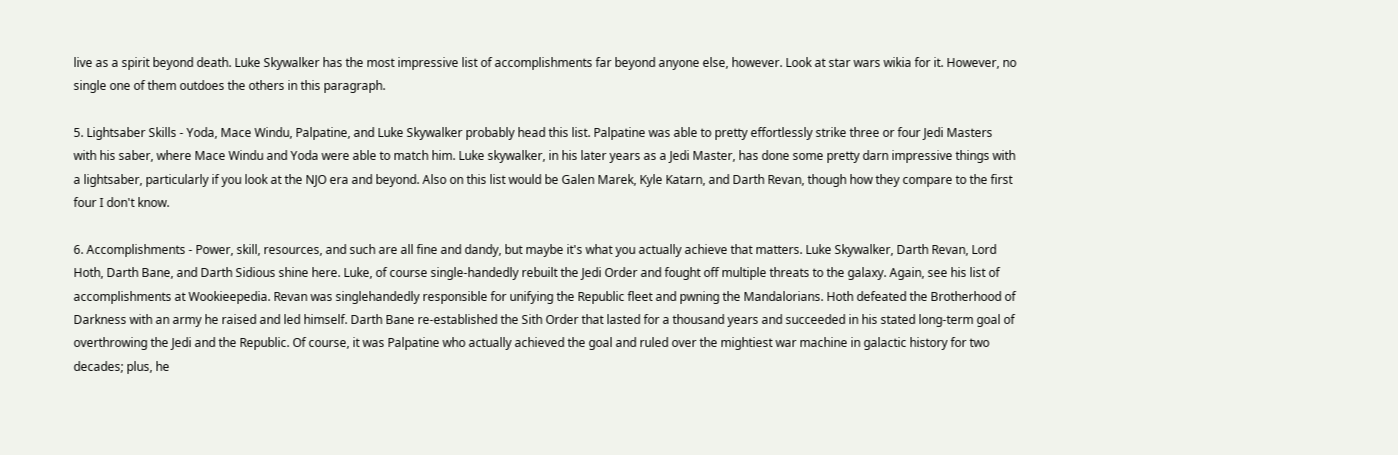live as a spirit beyond death. Luke Skywalker has the most impressive list of accomplishments far beyond anyone else, however. Look at star wars wikia for it. However, no single one of them outdoes the others in this paragraph.

5. Lightsaber Skills - Yoda, Mace Windu, Palpatine, and Luke Skywalker probably head this list. Palpatine was able to pretty effortlessly strike three or four Jedi Masters with his saber, where Mace Windu and Yoda were able to match him. Luke skywalker, in his later years as a Jedi Master, has done some pretty darn impressive things with a lightsaber, particularly if you look at the NJO era and beyond. Also on this list would be Galen Marek, Kyle Katarn, and Darth Revan, though how they compare to the first four I don't know.

6. Accomplishments - Power, skill, resources, and such are all fine and dandy, but maybe it's what you actually achieve that matters. Luke Skywalker, Darth Revan, Lord Hoth, Darth Bane, and Darth Sidious shine here. Luke, of course single-handedly rebuilt the Jedi Order and fought off multiple threats to the galaxy. Again, see his list of accomplishments at Wookieepedia. Revan was singlehandedly responsible for unifying the Republic fleet and pwning the Mandalorians. Hoth defeated the Brotherhood of Darkness with an army he raised and led himself. Darth Bane re-established the Sith Order that lasted for a thousand years and succeeded in his stated long-term goal of overthrowing the Jedi and the Republic. Of course, it was Palpatine who actually achieved the goal and ruled over the mightiest war machine in galactic history for two decades; plus, he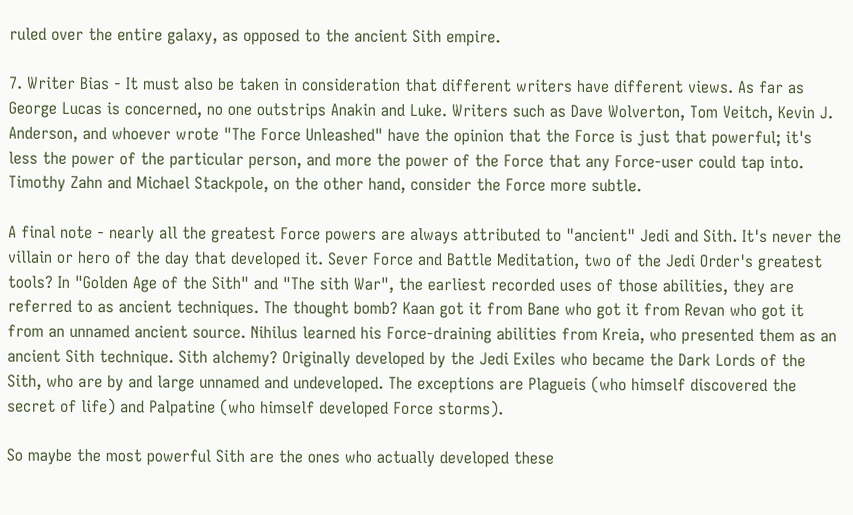ruled over the entire galaxy, as opposed to the ancient Sith empire.

7. Writer Bias - It must also be taken in consideration that different writers have different views. As far as George Lucas is concerned, no one outstrips Anakin and Luke. Writers such as Dave Wolverton, Tom Veitch, Kevin J. Anderson, and whoever wrote "The Force Unleashed" have the opinion that the Force is just that powerful; it's less the power of the particular person, and more the power of the Force that any Force-user could tap into. Timothy Zahn and Michael Stackpole, on the other hand, consider the Force more subtle.

A final note - nearly all the greatest Force powers are always attributed to "ancient" Jedi and Sith. It's never the villain or hero of the day that developed it. Sever Force and Battle Meditation, two of the Jedi Order's greatest tools? In "Golden Age of the Sith" and "The sith War", the earliest recorded uses of those abilities, they are referred to as ancient techniques. The thought bomb? Kaan got it from Bane who got it from Revan who got it from an unnamed ancient source. Nihilus learned his Force-draining abilities from Kreia, who presented them as an ancient Sith technique. Sith alchemy? Originally developed by the Jedi Exiles who became the Dark Lords of the Sith, who are by and large unnamed and undeveloped. The exceptions are Plagueis (who himself discovered the secret of life) and Palpatine (who himself developed Force storms).

So maybe the most powerful Sith are the ones who actually developed these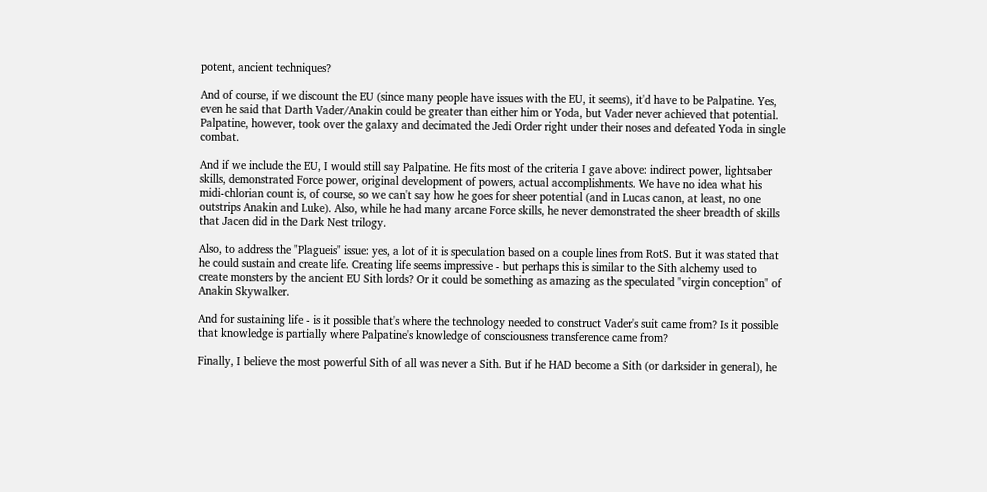potent, ancient techniques?

And of course, if we discount the EU (since many people have issues with the EU, it seems), it'd have to be Palpatine. Yes, even he said that Darth Vader/Anakin could be greater than either him or Yoda, but Vader never achieved that potential. Palpatine, however, took over the galaxy and decimated the Jedi Order right under their noses and defeated Yoda in single combat.

And if we include the EU, I would still say Palpatine. He fits most of the criteria I gave above: indirect power, lightsaber skills, demonstrated Force power, original development of powers, actual accomplishments. We have no idea what his midi-chlorian count is, of course, so we can't say how he goes for sheer potential (and in Lucas canon, at least, no one outstrips Anakin and Luke). Also, while he had many arcane Force skills, he never demonstrated the sheer breadth of skills that Jacen did in the Dark Nest trilogy.

Also, to address the "Plagueis" issue: yes, a lot of it is speculation based on a couple lines from RotS. But it was stated that he could sustain and create life. Creating life seems impressive - but perhaps this is similar to the Sith alchemy used to create monsters by the ancient EU Sith lords? Or it could be something as amazing as the speculated "virgin conception" of Anakin Skywalker.

And for sustaining life - is it possible that's where the technology needed to construct Vader's suit came from? Is it possible that knowledge is partially where Palpatine's knowledge of consciousness transference came from?

Finally, I believe the most powerful Sith of all was never a Sith. But if he HAD become a Sith (or darksider in general), he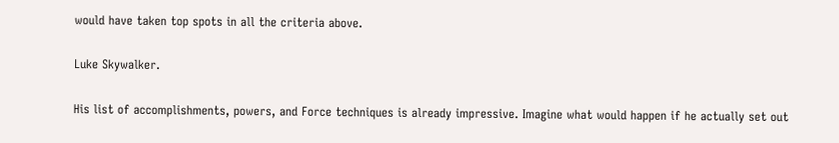would have taken top spots in all the criteria above.

Luke Skywalker.

His list of accomplishments, powers, and Force techniques is already impressive. Imagine what would happen if he actually set out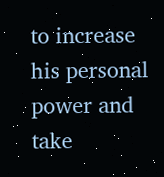to increase his personal power and take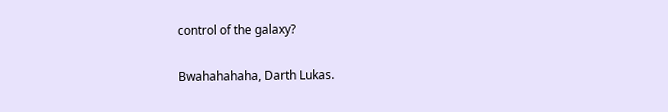control of the galaxy?

Bwahahahaha, Darth Lukas.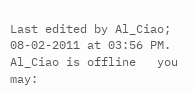Last edited by Al_Ciao; 08-02-2011 at 03:56 PM.
Al_Ciao is offline   you may: